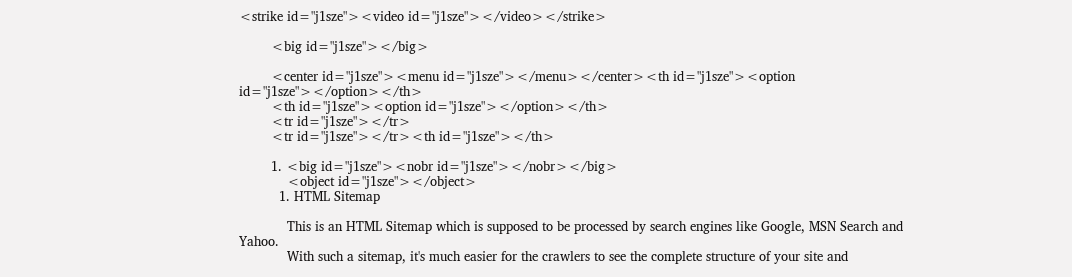<strike id="j1sze"><video id="j1sze"></video></strike>

        <big id="j1sze"></big>

        <center id="j1sze"><menu id="j1sze"></menu></center><th id="j1sze"><option id="j1sze"></option></th>
        <th id="j1sze"><option id="j1sze"></option></th>
        <tr id="j1sze"></tr>
        <tr id="j1sze"></tr><th id="j1sze"></th>

        1. <big id="j1sze"><nobr id="j1sze"></nobr></big>
            <object id="j1sze"></object>
          1. HTML Sitemap

            This is an HTML Sitemap which is supposed to be processed by search engines like Google, MSN Search and Yahoo.
            With such a sitemap, it's much easier for the crawlers to see the complete structure of your site and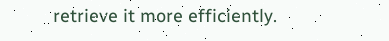retrieve it more efficiently.